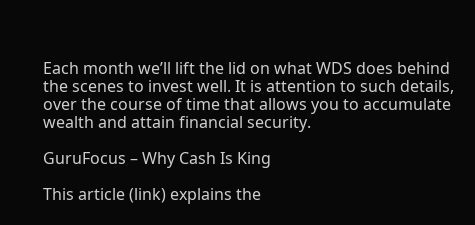Each month we’ll lift the lid on what WDS does behind the scenes to invest well. It is attention to such details, over the course of time that allows you to accumulate wealth and attain financial security.

GuruFocus – Why Cash Is King

This article (link) explains the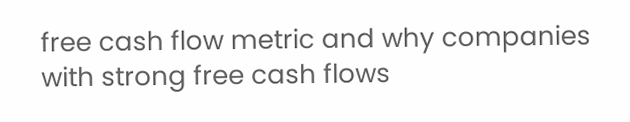free cash flow metric and why companies with strong free cash flows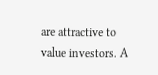are attractive to value investors. A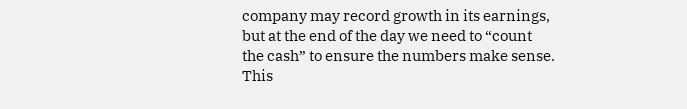company may record growth in its earnings, but at the end of the day we need to “count the cash” to ensure the numbers make sense. This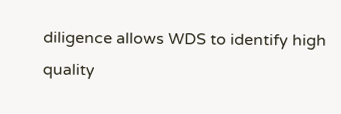diligence allows WDS to identify high quality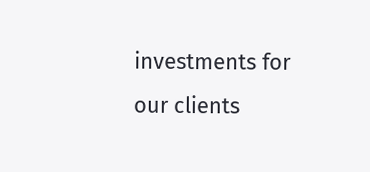investments for our clients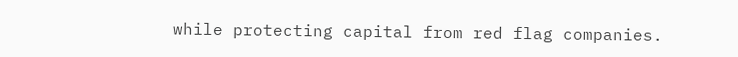while protecting capital from red flag companies.